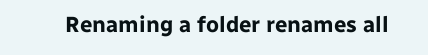Renaming a folder renames all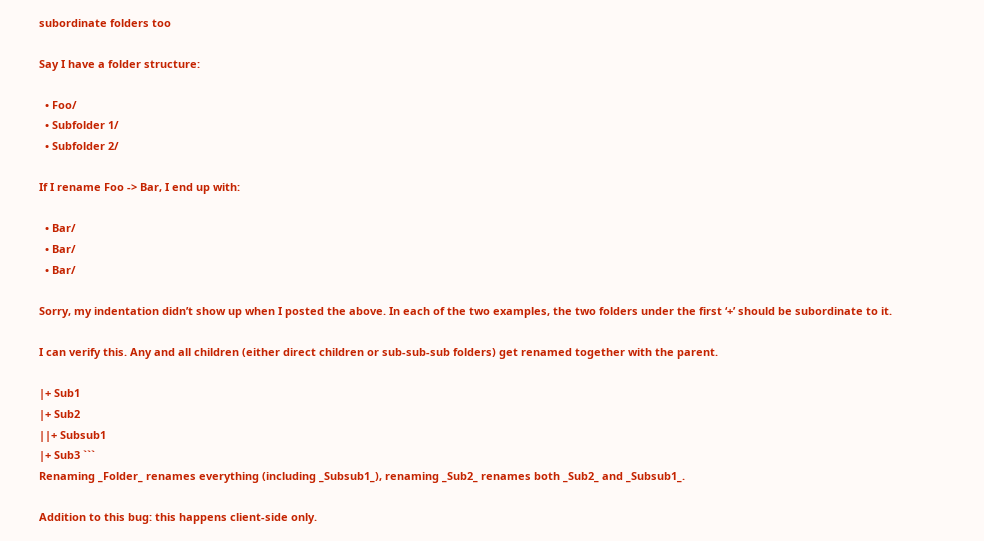subordinate folders too

Say I have a folder structure:

  • Foo/
  • Subfolder 1/
  • Subfolder 2/

If I rename Foo -> Bar, I end up with:

  • Bar/
  • Bar/
  • Bar/

Sorry, my indentation didn’t show up when I posted the above. In each of the two examples, the two folders under the first ‘+’ should be subordinate to it.

I can verify this. Any and all children (either direct children or sub-sub-sub folders) get renamed together with the parent.

|+ Sub1
|+ Sub2
||+ Subsub1
|+ Sub3 ```
Renaming _Folder_ renames everything (including _Subsub1_), renaming _Sub2_ renames both _Sub2_ and _Subsub1_.

Addition to this bug: this happens client-side only.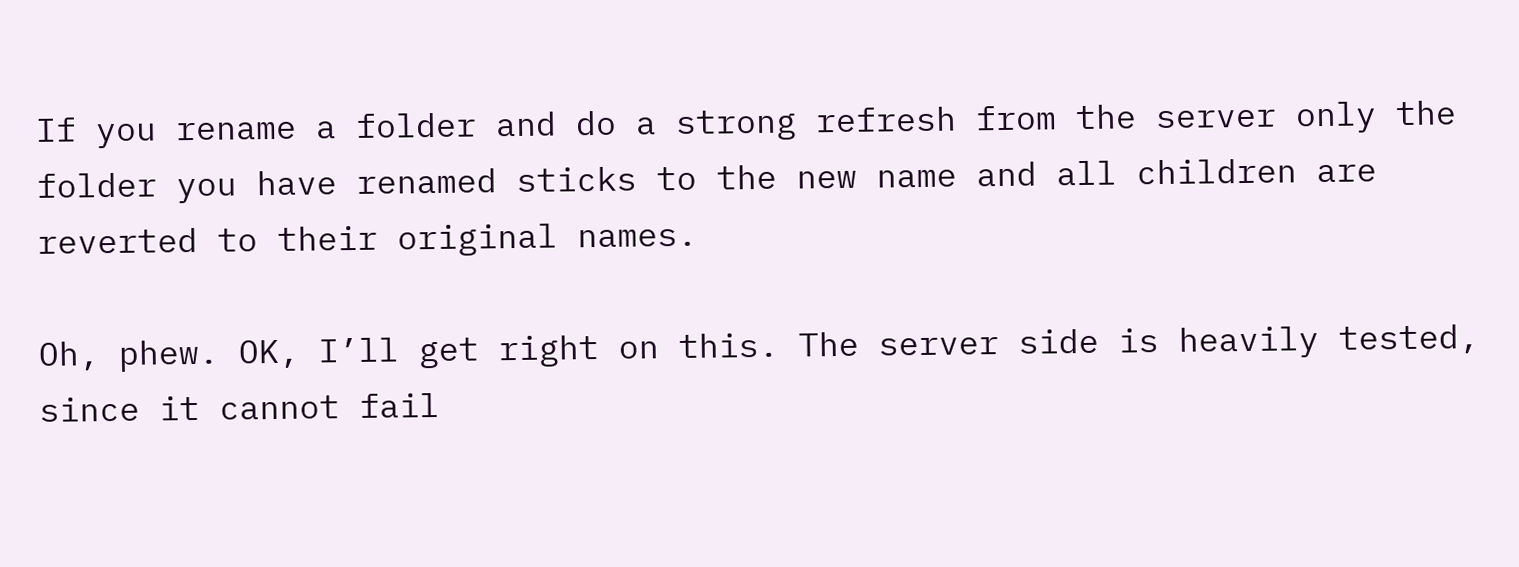If you rename a folder and do a strong refresh from the server only the folder you have renamed sticks to the new name and all children are reverted to their original names.

Oh, phew. OK, I’ll get right on this. The server side is heavily tested, since it cannot fail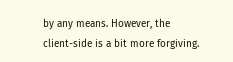by any means. However, the client-side is a bit more forgiving.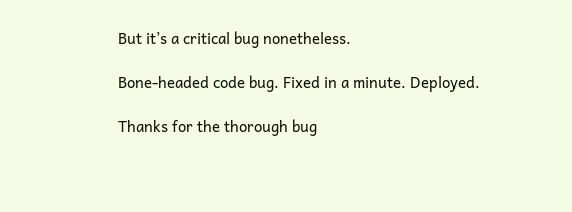But it’s a critical bug nonetheless.

Bone-headed code bug. Fixed in a minute. Deployed.

Thanks for the thorough bug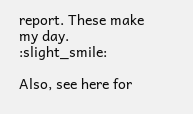report. These make my day. :slight_smile:

Also, see here for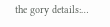the gory details:…